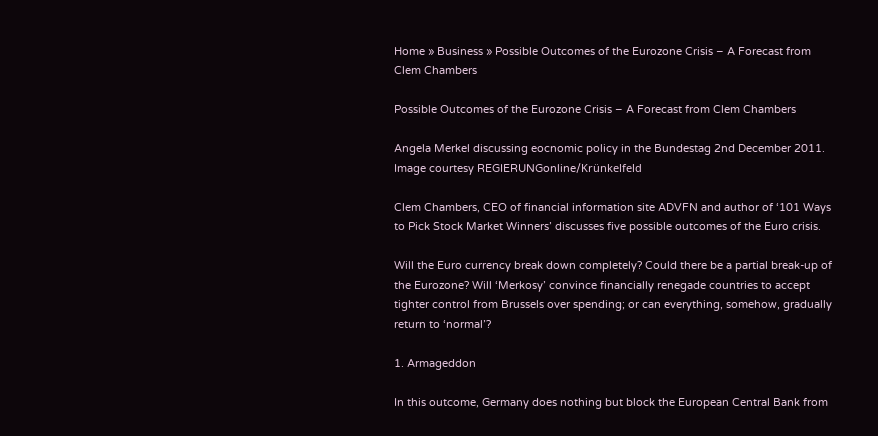Home » Business » Possible Outcomes of the Eurozone Crisis – A Forecast from Clem Chambers

Possible Outcomes of the Eurozone Crisis – A Forecast from Clem Chambers

Angela Merkel discussing eocnomic policy in the Bundestag 2nd December 2011. Image courtesy REGIERUNGonline/Krünkelfeld

Clem Chambers, CEO of financial information site ADVFN and author of ‘101 Ways to Pick Stock Market Winners’ discusses five possible outcomes of the Euro crisis.

Will the Euro currency break down completely? Could there be a partial break-up of the Eurozone? Will ‘Merkosy’ convince financially renegade countries to accept tighter control from Brussels over spending; or can everything, somehow, gradually return to ‘normal’?

1. Armageddon

In this outcome, Germany does nothing but block the European Central Bank from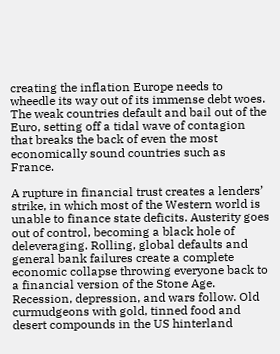creating the inflation Europe needs to wheedle its way out of its immense debt woes. The weak countries default and bail out of the Euro, setting off a tidal wave of contagion that breaks the back of even the most economically sound countries such as France.

A rupture in financial trust creates a lenders’ strike, in which most of the Western world is unable to finance state deficits. Austerity goes out of control, becoming a black hole of deleveraging. Rolling, global defaults and general bank failures create a complete economic collapse throwing everyone back to a financial version of the Stone Age. Recession, depression, and wars follow. Old curmudgeons with gold, tinned food and desert compounds in the US hinterland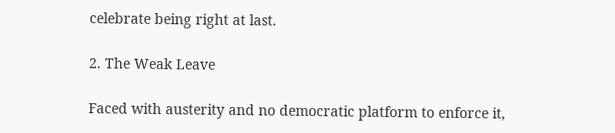celebrate being right at last.

2. The Weak Leave

Faced with austerity and no democratic platform to enforce it,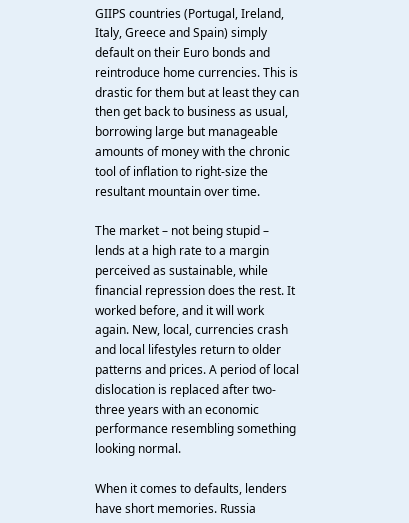GIIPS countries (Portugal, Ireland, Italy, Greece and Spain) simply default on their Euro bonds and reintroduce home currencies. This is drastic for them but at least they can then get back to business as usual, borrowing large but manageable amounts of money with the chronic tool of inflation to right-size the resultant mountain over time.

The market – not being stupid – lends at a high rate to a margin perceived as sustainable, while financial repression does the rest. It worked before, and it will work again. New, local, currencies crash and local lifestyles return to older patterns and prices. A period of local dislocation is replaced after two-three years with an economic performance resembling something looking normal.

When it comes to defaults, lenders have short memories. Russia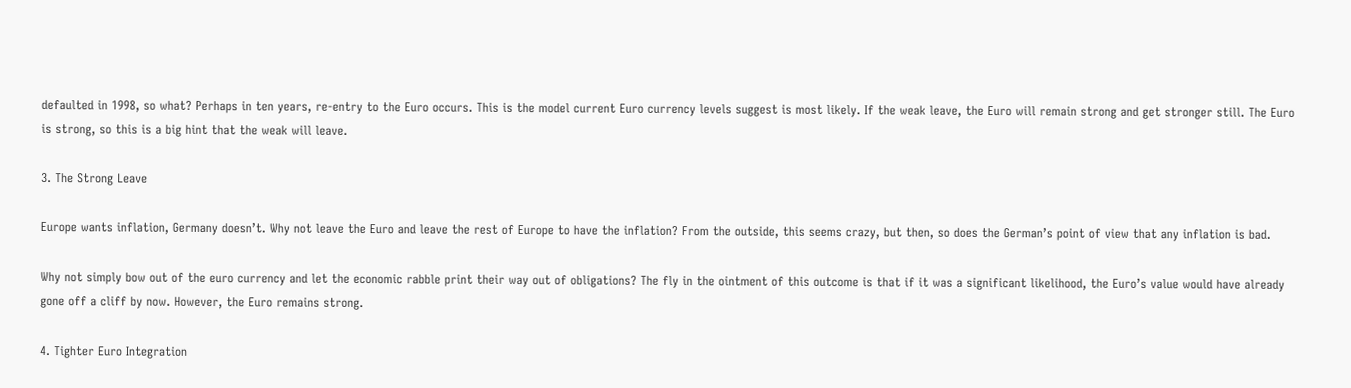defaulted in 1998, so what? Perhaps in ten years, re-entry to the Euro occurs. This is the model current Euro currency levels suggest is most likely. If the weak leave, the Euro will remain strong and get stronger still. The Euro is strong, so this is a big hint that the weak will leave.

3. The Strong Leave

Europe wants inflation, Germany doesn’t. Why not leave the Euro and leave the rest of Europe to have the inflation? From the outside, this seems crazy, but then, so does the German’s point of view that any inflation is bad.

Why not simply bow out of the euro currency and let the economic rabble print their way out of obligations? The fly in the ointment of this outcome is that if it was a significant likelihood, the Euro’s value would have already gone off a cliff by now. However, the Euro remains strong.

4. Tighter Euro Integration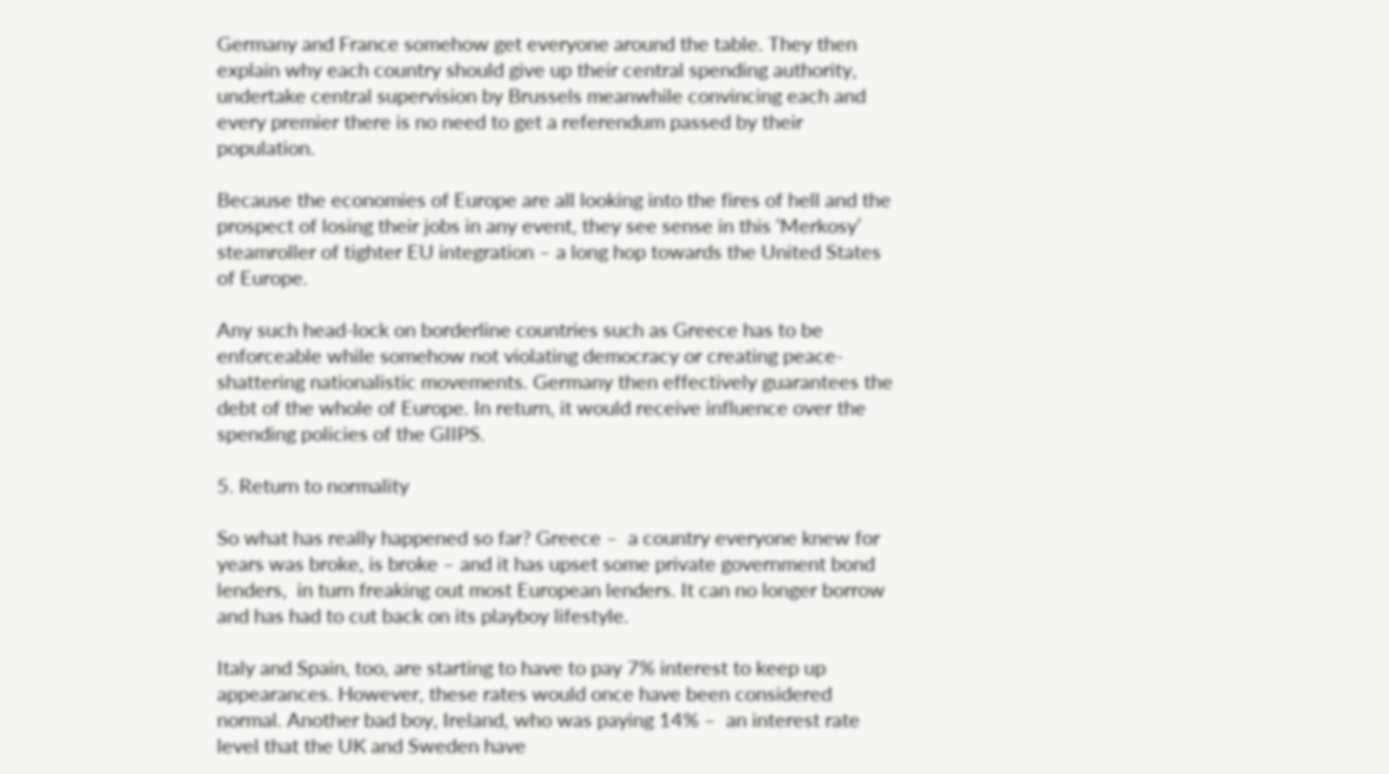Germany and France somehow get everyone around the table. They then explain why each country should give up their central spending authority, undertake central supervision by Brussels meanwhile convincing each and every premier there is no need to get a referendum passed by their population.

Because the economies of Europe are all looking into the fires of hell and the prospect of losing their jobs in any event, they see sense in this ‘Merkosy’ steamroller of tighter EU integration – a long hop towards the United States of Europe.

Any such head-lock on borderline countries such as Greece has to be enforceable while somehow not violating democracy or creating peace-shattering nationalistic movements. Germany then effectively guarantees the debt of the whole of Europe. In return, it would receive influence over the spending policies of the GIIPS.

5. Return to normality

So what has really happened so far? Greece –  a country everyone knew for years was broke, is broke – and it has upset some private government bond lenders,  in turn freaking out most European lenders. It can no longer borrow and has had to cut back on its playboy lifestyle.

Italy and Spain, too, are starting to have to pay 7% interest to keep up appearances. However, these rates would once have been considered normal. Another bad boy, Ireland, who was paying 14% –  an interest rate level that the UK and Sweden have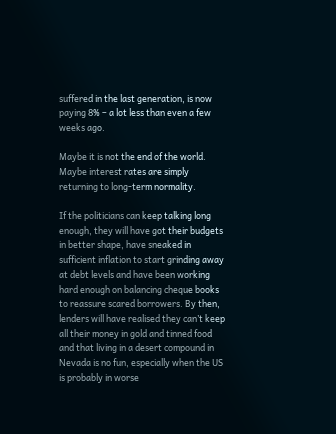suffered in the last generation, is now paying 8% – a lot less than even a few weeks ago.

Maybe it is not the end of the world. Maybe interest rates are simply returning to long-term normality.

If the politicians can keep talking long enough, they will have got their budgets in better shape, have sneaked in sufficient inflation to start grinding away at debt levels and have been working hard enough on balancing cheque books to reassure scared borrowers. By then, lenders will have realised they can’t keep all their money in gold and tinned food and that living in a desert compound in Nevada is no fun, especially when the US is probably in worse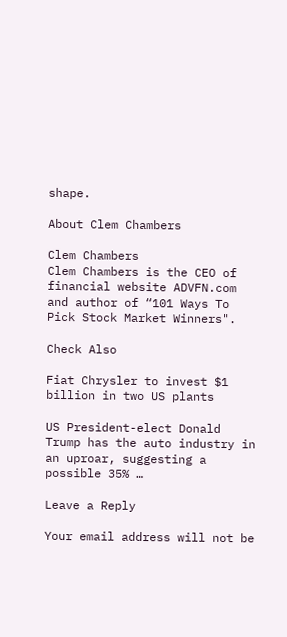shape.

About Clem Chambers

Clem Chambers
Clem Chambers is the CEO of financial website ADVFN.com and author of “101 Ways To Pick Stock Market Winners".

Check Also

Fiat Chrysler to invest $1 billion in two US plants

US President-elect Donald Trump has the auto industry in an uproar, suggesting a possible 35% …

Leave a Reply

Your email address will not be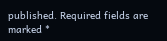published. Required fields are marked *